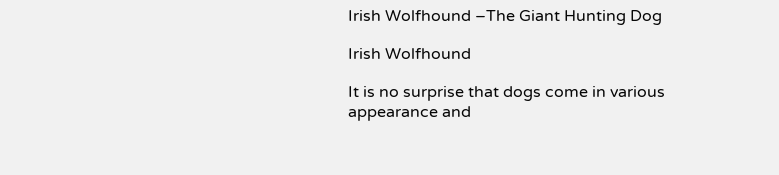Irish Wolfhound –The Giant Hunting Dog

Irish Wolfhound

It is no surprise that dogs come in various appearance and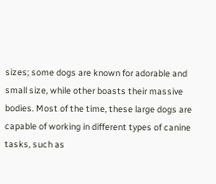sizes; some dogs are known for adorable and small size, while other boasts their massive bodies. Most of the time, these large dogs are capable of working in different types of canine tasks, such as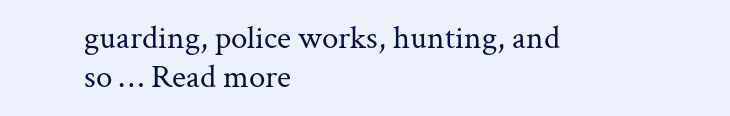guarding, police works, hunting, and so … Read more